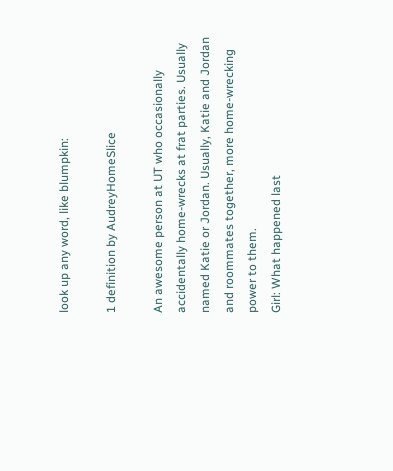look up any word, like blumpkin:

1 definition by AudreyHomeSlice

An awesome person at UT who occasionally accidentally home-wrecks at frat parties. Usually named Katie or Jordan. Usually, Katie and Jordan and roommates together, more home-wrecking power to them.
Girl: What happened last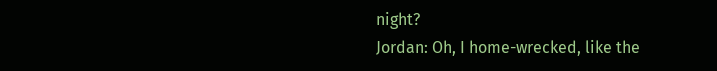night?
Jordan: Oh, I home-wrecked, like the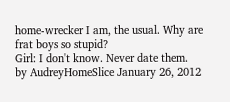home-wrecker I am, the usual. Why are frat boys so stupid?
Girl: I don't know. Never date them.
by AudreyHomeSlice January 26, 2012